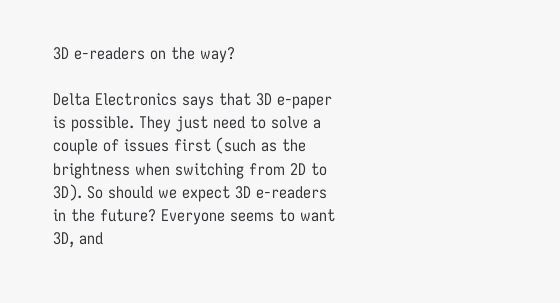3D e-readers on the way?

Delta Electronics says that 3D e-paper is possible. They just need to solve a couple of issues first (such as the brightness when switching from 2D to 3D). So should we expect 3D e-readers in the future? Everyone seems to want 3D, and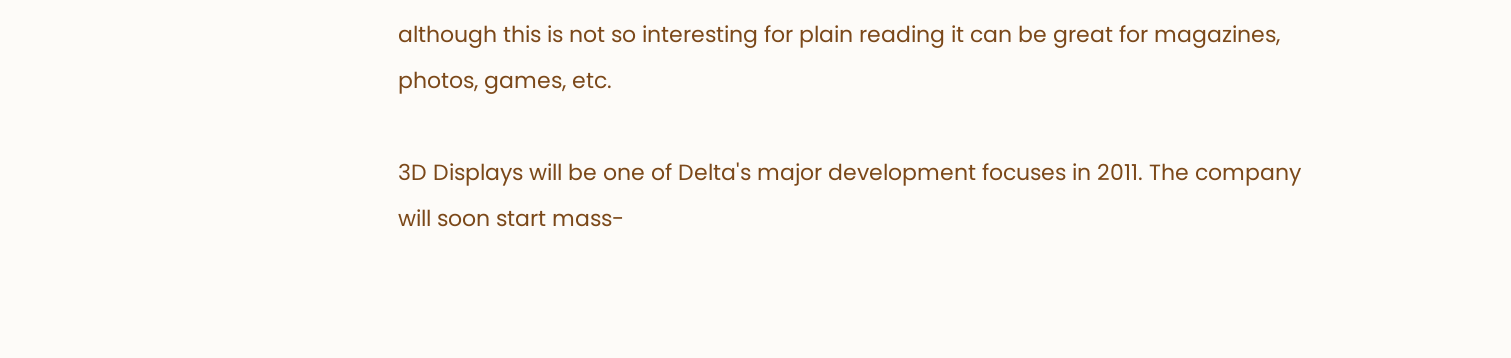although this is not so interesting for plain reading it can be great for magazines, photos, games, etc.

3D Displays will be one of Delta's major development focuses in 2011. The company will soon start mass-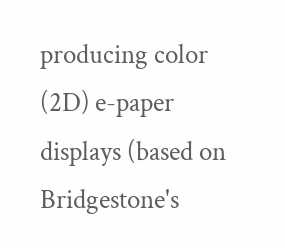producing color (2D) e-paper displays (based on Bridgestone's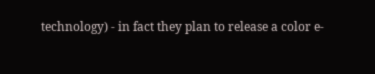technology) - in fact they plan to release a color e-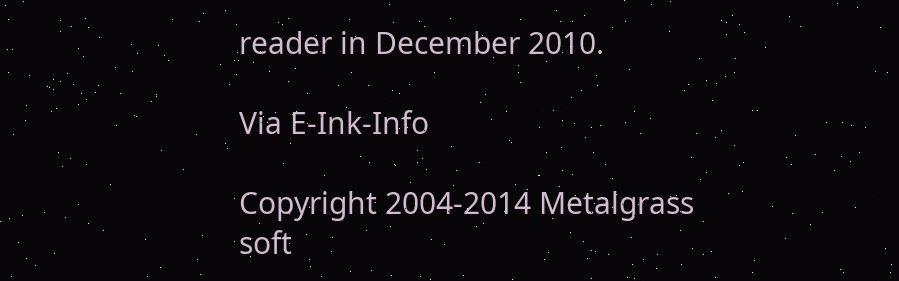reader in December 2010.

Via E-Ink-Info

Copyright 2004-2014 Metalgrass soft